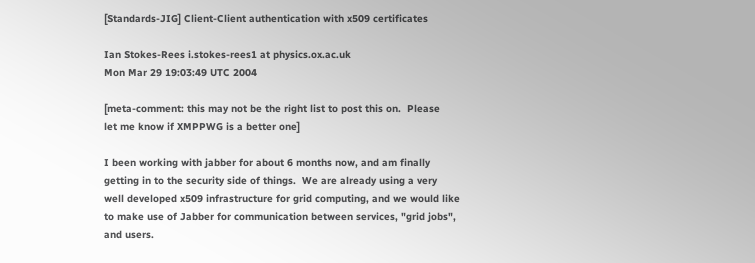[Standards-JIG] Client-Client authentication with x509 certificates

Ian Stokes-Rees i.stokes-rees1 at physics.ox.ac.uk
Mon Mar 29 19:03:49 UTC 2004

[meta-comment: this may not be the right list to post this on.  Please
let me know if XMPPWG is a better one]

I been working with jabber for about 6 months now, and am finally
getting in to the security side of things.  We are already using a very
well developed x509 infrastructure for grid computing, and we would like
to make use of Jabber for communication between services, "grid jobs",
and users.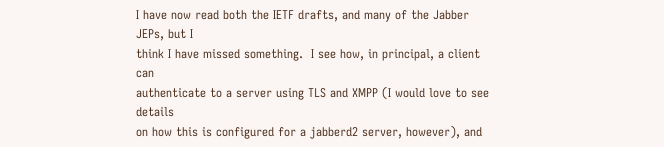I have now read both the IETF drafts, and many of the Jabber JEPs, but I
think I have missed something.  I see how, in principal, a client can
authenticate to a server using TLS and XMPP (I would love to see details
on how this is configured for a jabberd2 server, however), and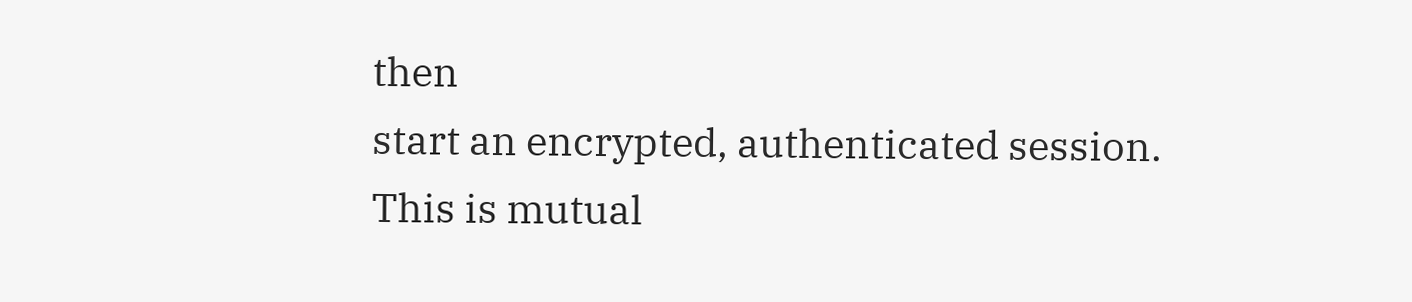then
start an encrypted, authenticated session.  This is mutual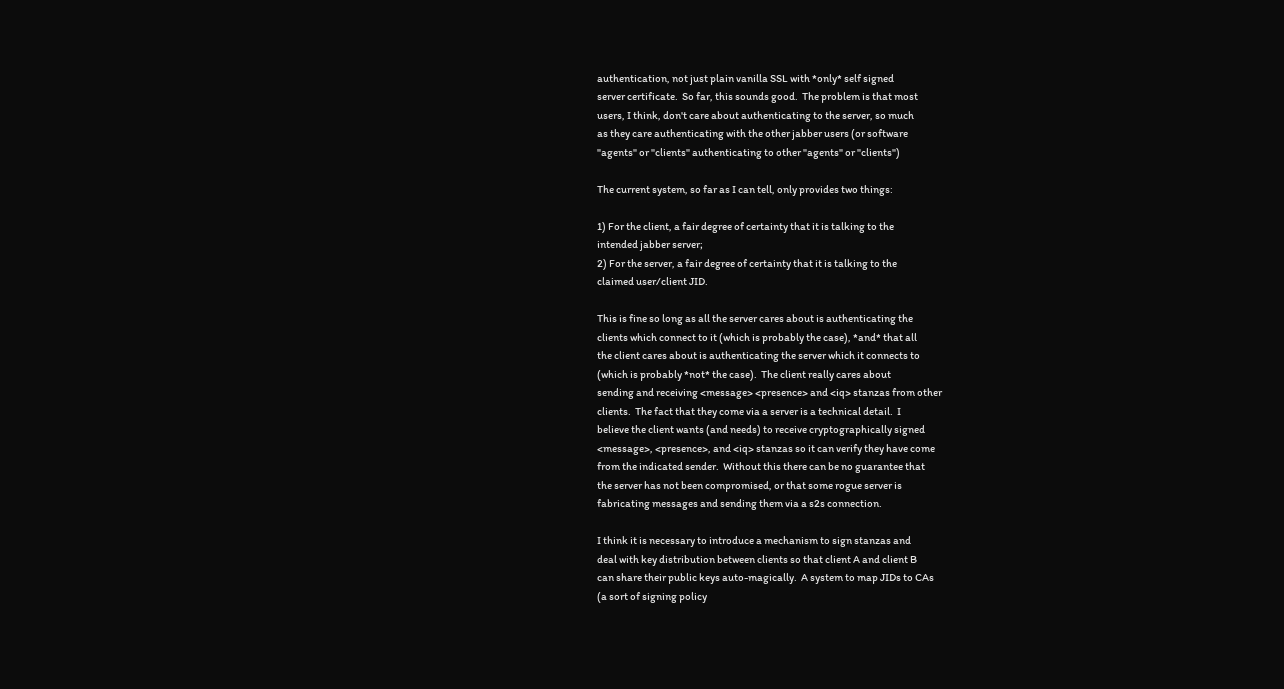authentication, not just plain vanilla SSL with *only* self signed
server certificate.  So far, this sounds good.  The problem is that most
users, I think, don't care about authenticating to the server, so much
as they care authenticating with the other jabber users (or software
"agents" or "clients" authenticating to other "agents" or "clients")

The current system, so far as I can tell, only provides two things:

1) For the client, a fair degree of certainty that it is talking to the
intended jabber server;
2) For the server, a fair degree of certainty that it is talking to the
claimed user/client JID.

This is fine so long as all the server cares about is authenticating the
clients which connect to it (which is probably the case), *and* that all
the client cares about is authenticating the server which it connects to
(which is probably *not* the case).  The client really cares about
sending and receiving <message> <presence> and <iq> stanzas from other
clients.  The fact that they come via a server is a technical detail.  I
believe the client wants (and needs) to receive cryptographically signed
<message>, <presence>, and <iq> stanzas so it can verify they have come
from the indicated sender.  Without this there can be no guarantee that
the server has not been compromised, or that some rogue server is
fabricating messages and sending them via a s2s connection.

I think it is necessary to introduce a mechanism to sign stanzas and
deal with key distribution between clients so that client A and client B
can share their public keys auto-magically.  A system to map JIDs to CAs
(a sort of signing policy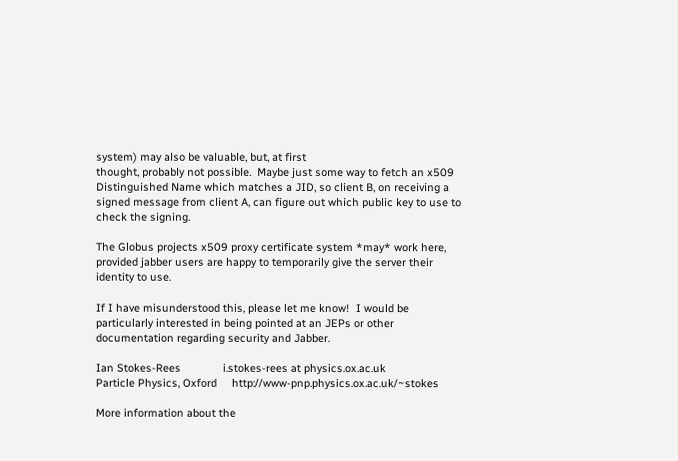system) may also be valuable, but, at first
thought, probably not possible.  Maybe just some way to fetch an x509
Distinguished Name which matches a JID, so client B, on receiving a
signed message from client A, can figure out which public key to use to
check the signing.

The Globus projects x509 proxy certificate system *may* work here,
provided jabber users are happy to temporarily give the server their
identity to use.

If I have misunderstood this, please let me know!  I would be
particularly interested in being pointed at an JEPs or other
documentation regarding security and Jabber.

Ian Stokes-Rees              i.stokes-rees at physics.ox.ac.uk
Particle Physics, Oxford     http://www-pnp.physics.ox.ac.uk/~stokes

More information about the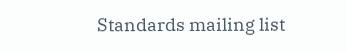Standards mailing list